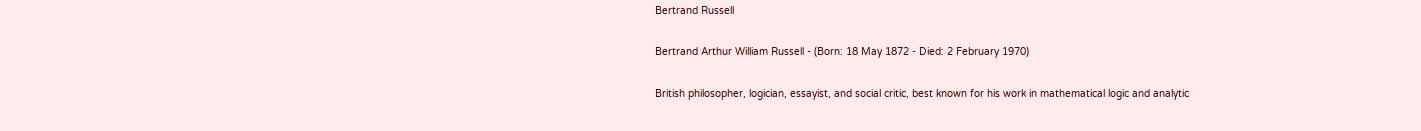Bertrand Russell

Bertrand Arthur William Russell - (Born: 18 May 1872 - Died: 2 February 1970)

British philosopher, logician, essayist, and social critic, best known for his work in mathematical logic and analytic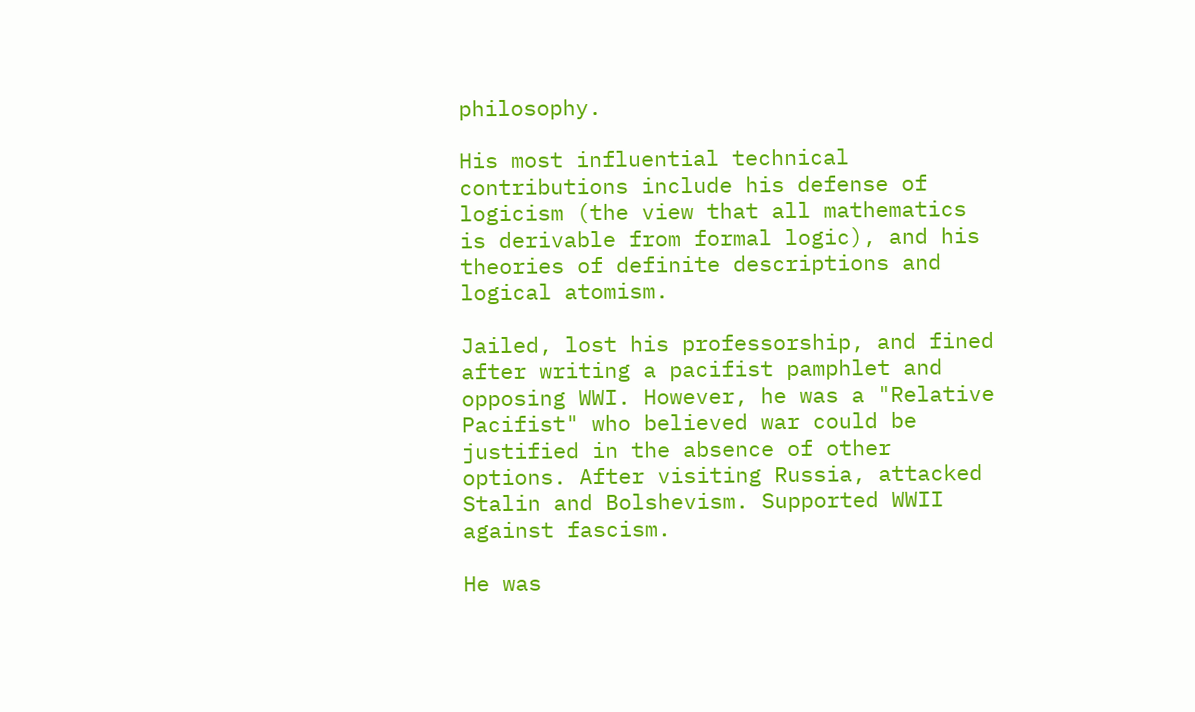philosophy.

His most influential technical contributions include his defense of logicism (the view that all mathematics is derivable from formal logic), and his theories of definite descriptions and logical atomism.

Jailed, lost his professorship, and fined after writing a pacifist pamphlet and opposing WWI. However, he was a "Relative Pacifist" who believed war could be justified in the absence of other options. After visiting Russia, attacked Stalin and Bolshevism. Supported WWII against fascism.

He was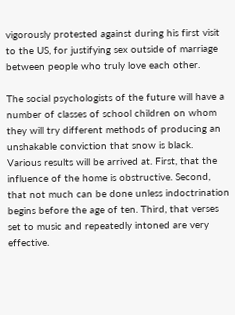vigorously protested against during his first visit to the US, for justifying sex outside of marriage between people who truly love each other.

The social psychologists of the future will have a number of classes of school children on whom they will try different methods of producing an unshakable conviction that snow is black. Various results will be arrived at. First, that the influence of the home is obstructive. Second, that not much can be done unless indoctrination begins before the age of ten. Third, that verses set to music and repeatedly intoned are very effective.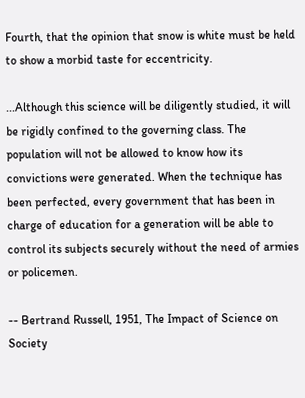Fourth, that the opinion that snow is white must be held to show a morbid taste for eccentricity.

...Although this science will be diligently studied, it will be rigidly confined to the governing class. The population will not be allowed to know how its convictions were generated. When the technique has been perfected, every government that has been in charge of education for a generation will be able to control its subjects securely without the need of armies or policemen.

-- Bertrand Russell, 1951, The Impact of Science on Society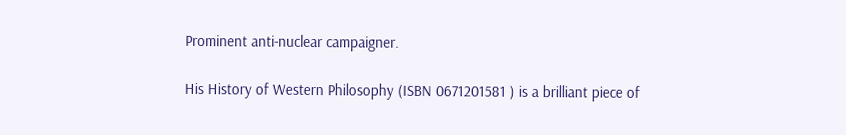Prominent anti-nuclear campaigner.

His History of Western Philosophy (ISBN 0671201581 ) is a brilliant piece of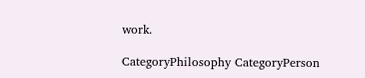work.

CategoryPhilosophy CategoryPerson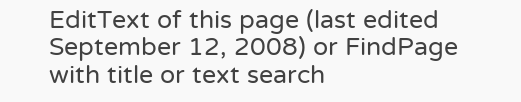EditText of this page (last edited September 12, 2008) or FindPage with title or text search